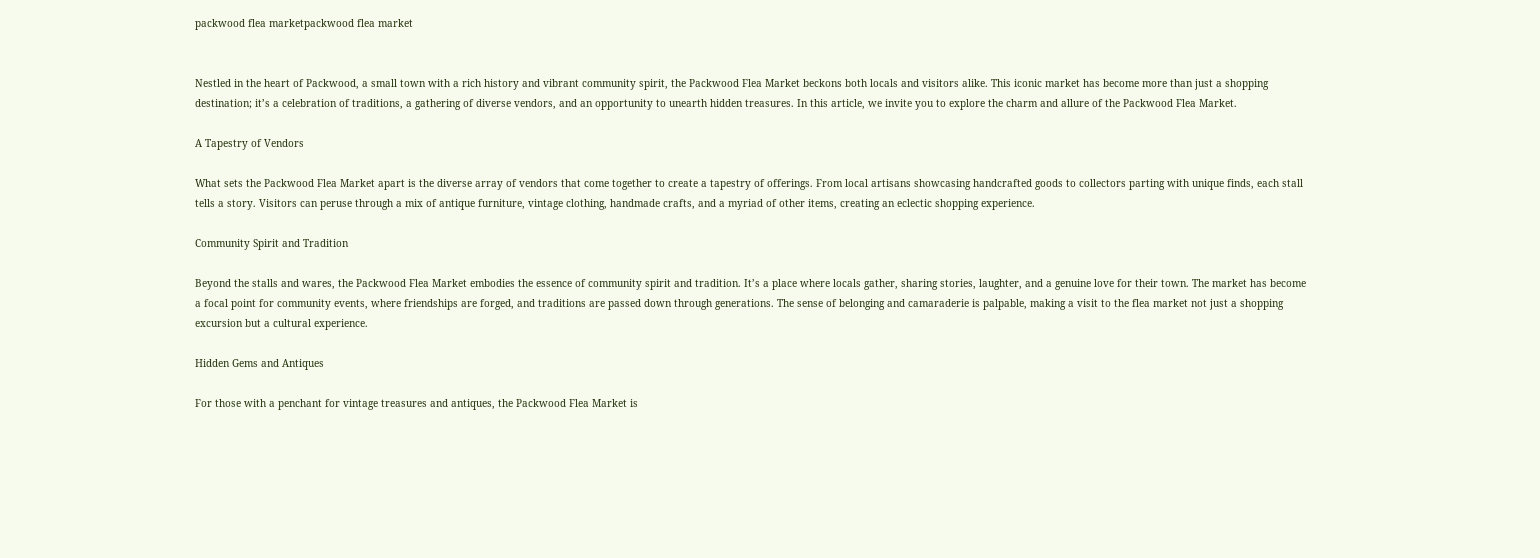packwood flea marketpackwood flea market


Nestled in the heart of Packwood, a small town with a rich history and vibrant community spirit, the Packwood Flea Market beckons both locals and visitors alike. This iconic market has become more than just a shopping destination; it’s a celebration of traditions, a gathering of diverse vendors, and an opportunity to unearth hidden treasures. In this article, we invite you to explore the charm and allure of the Packwood Flea Market.

A Tapestry of Vendors

What sets the Packwood Flea Market apart is the diverse array of vendors that come together to create a tapestry of offerings. From local artisans showcasing handcrafted goods to collectors parting with unique finds, each stall tells a story. Visitors can peruse through a mix of antique furniture, vintage clothing, handmade crafts, and a myriad of other items, creating an eclectic shopping experience.

Community Spirit and Tradition

Beyond the stalls and wares, the Packwood Flea Market embodies the essence of community spirit and tradition. It’s a place where locals gather, sharing stories, laughter, and a genuine love for their town. The market has become a focal point for community events, where friendships are forged, and traditions are passed down through generations. The sense of belonging and camaraderie is palpable, making a visit to the flea market not just a shopping excursion but a cultural experience.

Hidden Gems and Antiques

For those with a penchant for vintage treasures and antiques, the Packwood Flea Market is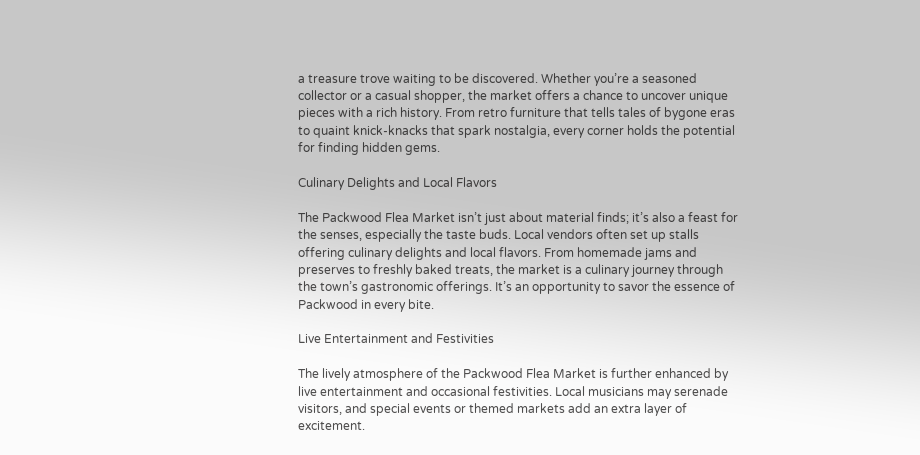a treasure trove waiting to be discovered. Whether you’re a seasoned collector or a casual shopper, the market offers a chance to uncover unique pieces with a rich history. From retro furniture that tells tales of bygone eras to quaint knick-knacks that spark nostalgia, every corner holds the potential for finding hidden gems.

Culinary Delights and Local Flavors

The Packwood Flea Market isn’t just about material finds; it’s also a feast for the senses, especially the taste buds. Local vendors often set up stalls offering culinary delights and local flavors. From homemade jams and preserves to freshly baked treats, the market is a culinary journey through the town’s gastronomic offerings. It’s an opportunity to savor the essence of Packwood in every bite.

Live Entertainment and Festivities

The lively atmosphere of the Packwood Flea Market is further enhanced by live entertainment and occasional festivities. Local musicians may serenade visitors, and special events or themed markets add an extra layer of excitement.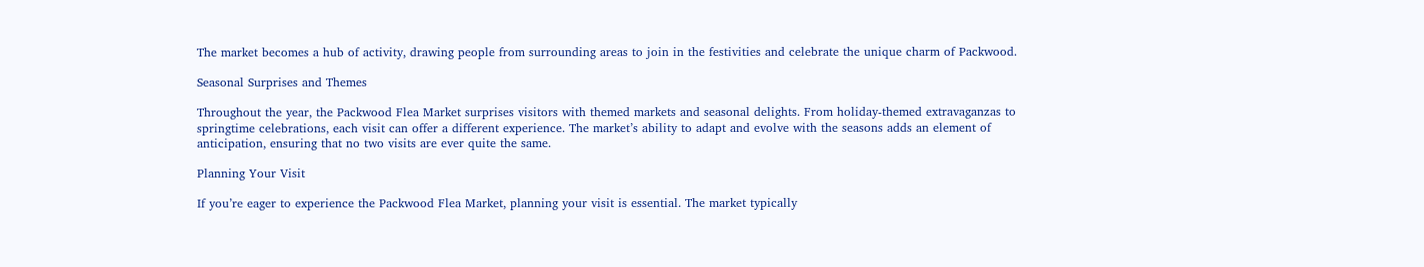The market becomes a hub of activity, drawing people from surrounding areas to join in the festivities and celebrate the unique charm of Packwood.

Seasonal Surprises and Themes

Throughout the year, the Packwood Flea Market surprises visitors with themed markets and seasonal delights. From holiday-themed extravaganzas to springtime celebrations, each visit can offer a different experience. The market’s ability to adapt and evolve with the seasons adds an element of anticipation, ensuring that no two visits are ever quite the same.

Planning Your Visit

If you’re eager to experience the Packwood Flea Market, planning your visit is essential. The market typically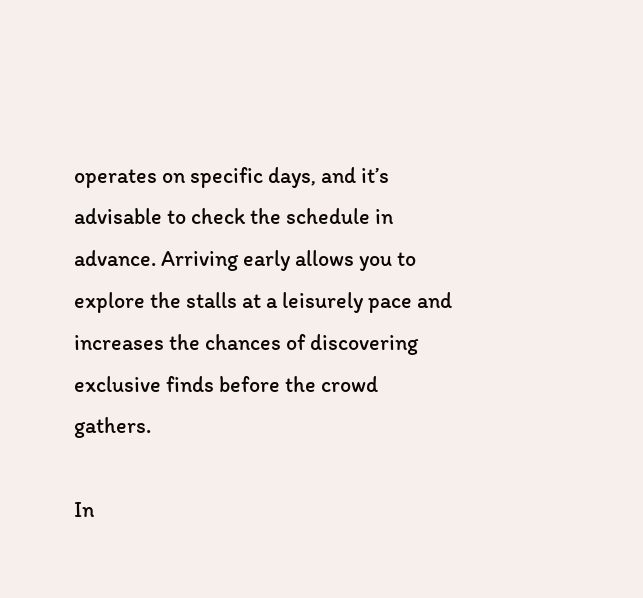operates on specific days, and it’s advisable to check the schedule in advance. Arriving early allows you to explore the stalls at a leisurely pace and increases the chances of discovering exclusive finds before the crowd gathers.

In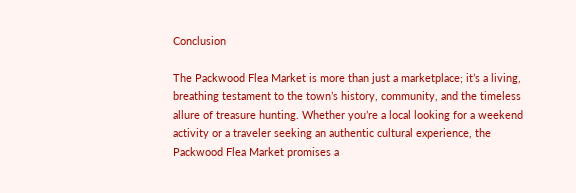Conclusion

The Packwood Flea Market is more than just a marketplace; it’s a living, breathing testament to the town’s history, community, and the timeless allure of treasure hunting. Whether you’re a local looking for a weekend activity or a traveler seeking an authentic cultural experience, the Packwood Flea Market promises a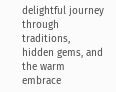delightful journey through traditions, hidden gems, and the warm embrace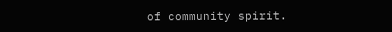of community spirit.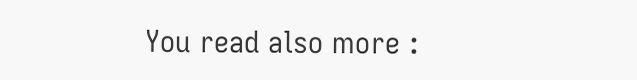You read also more :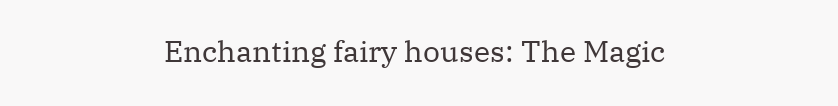Enchanting fairy houses: The Magic